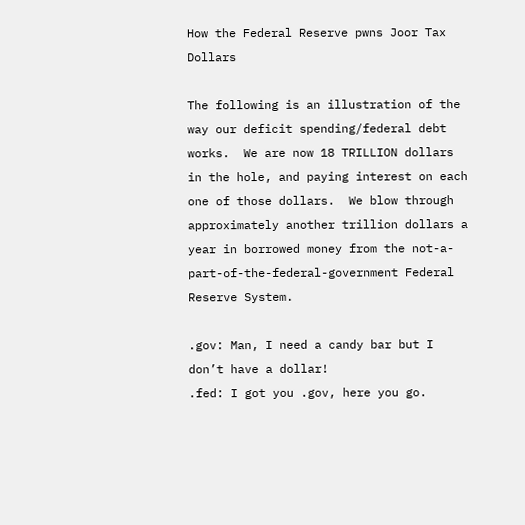How the Federal Reserve pwns Joor Tax Dollars

The following is an illustration of the way our deficit spending/federal debt works.  We are now 18 TRILLION dollars in the hole, and paying interest on each one of those dollars.  We blow through approximately another trillion dollars a year in borrowed money from the not-a-part-of-the-federal-government Federal Reserve System.

.gov: Man, I need a candy bar but I don’t have a dollar!
.fed: I got you .gov, here you go.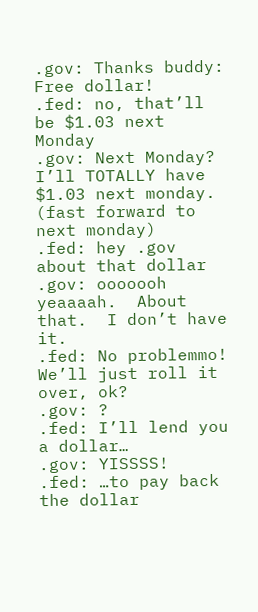.gov: Thanks buddy: Free dollar!
.fed: no, that’ll be $1.03 next Monday
.gov: Next Monday?  I’ll TOTALLY have $1.03 next monday.
(fast forward to next monday)
.fed: hey .gov about that dollar
.gov: ooooooh yeaaaah.  About that.  I don’t have it.
.fed: No problemmo!  We’ll just roll it over, ok?
.gov: ?
.fed: I’ll lend you a dollar…
.gov: YISSSS!
.fed: …to pay back the dollar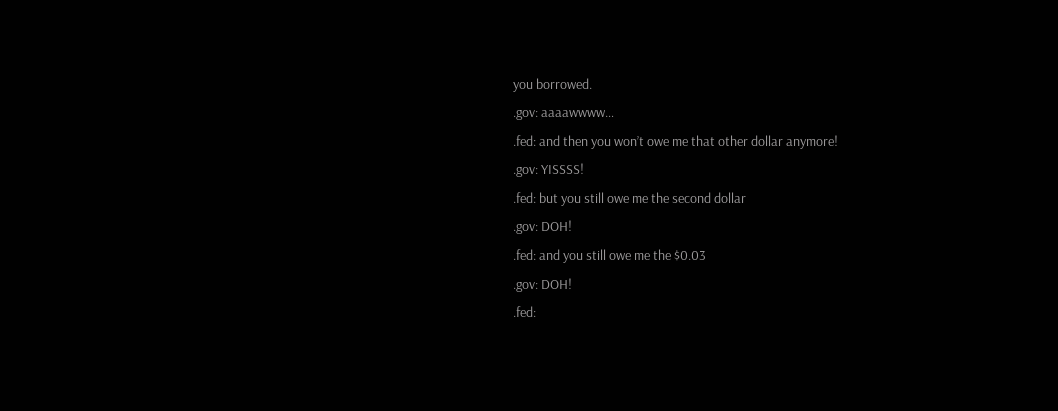you borrowed.
.gov: aaaawwww…
.fed: and then you won’t owe me that other dollar anymore!
.gov: YISSSS!
.fed: but you still owe me the second dollar
.gov: DOH!
.fed: and you still owe me the $0.03
.gov: DOH!
.fed: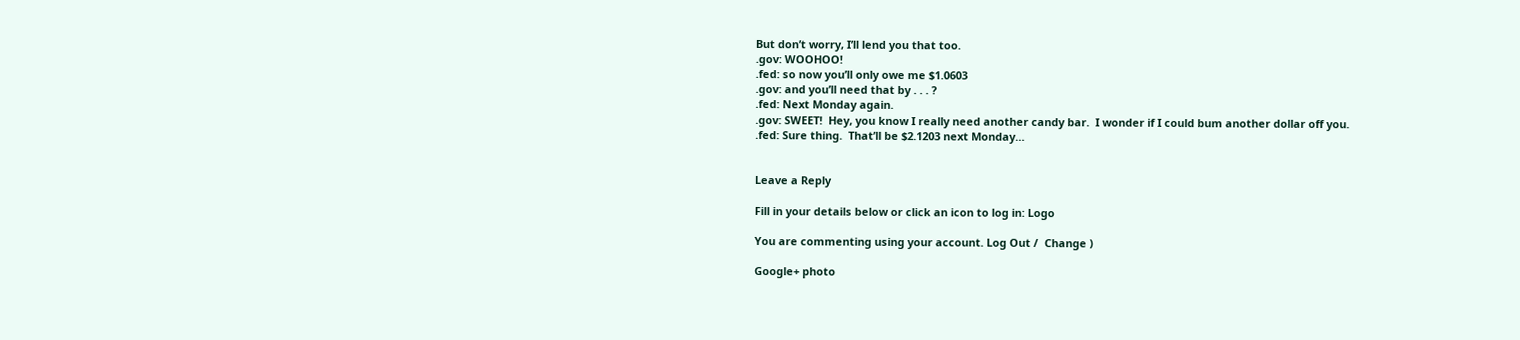But don’t worry, I’ll lend you that too.
.gov: WOOHOO!
.fed: so now you’ll only owe me $1.0603
.gov: and you’ll need that by . . . ?
.fed: Next Monday again.
.gov: SWEET!  Hey, you know I really need another candy bar.  I wonder if I could bum another dollar off you.
.fed: Sure thing.  That’ll be $2.1203 next Monday…


Leave a Reply

Fill in your details below or click an icon to log in: Logo

You are commenting using your account. Log Out /  Change )

Google+ photo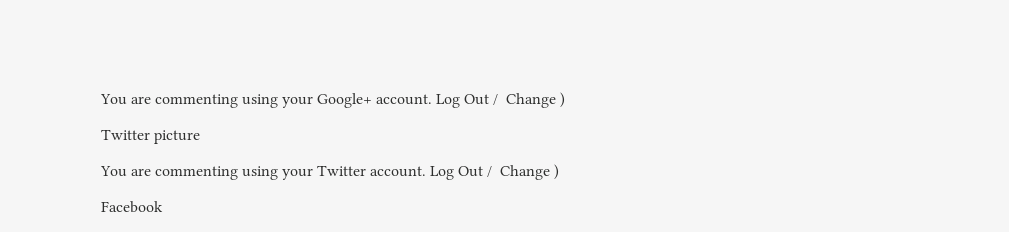You are commenting using your Google+ account. Log Out /  Change )

Twitter picture

You are commenting using your Twitter account. Log Out /  Change )

Facebook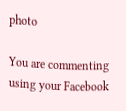photo

You are commenting using your Facebook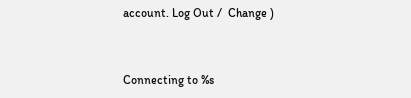account. Log Out /  Change )


Connecting to %s